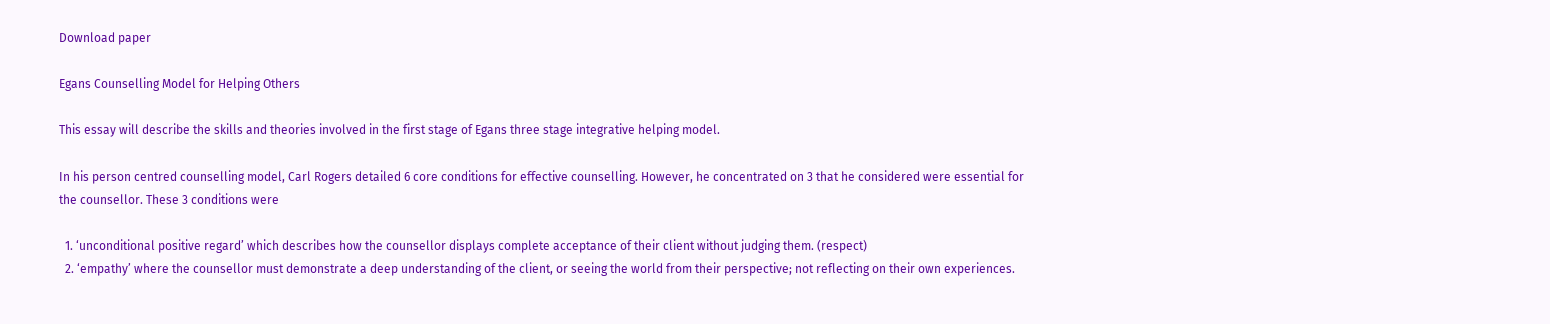Download paper

Egans Counselling Model for Helping Others

This essay will describe the skills and theories involved in the first stage of Egans three stage integrative helping model.

In his person centred counselling model, Carl Rogers detailed 6 core conditions for effective counselling. However, he concentrated on 3 that he considered were essential for the counsellor. These 3 conditions were

  1. ‘unconditional positive regard’ which describes how the counsellor displays complete acceptance of their client without judging them. (respect)
  2. ‘empathy’ where the counsellor must demonstrate a deep understanding of the client, or seeing the world from their perspective; not reflecting on their own experiences.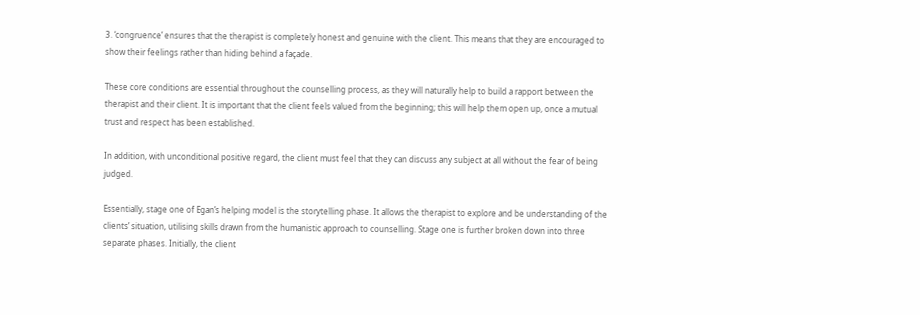3. ‘congruence’ ensures that the therapist is completely honest and genuine with the client. This means that they are encouraged to show their feelings rather than hiding behind a façade.

These core conditions are essential throughout the counselling process, as they will naturally help to build a rapport between the therapist and their client. It is important that the client feels valued from the beginning; this will help them open up, once a mutual trust and respect has been established.

In addition, with unconditional positive regard, the client must feel that they can discuss any subject at all without the fear of being judged.

Essentially, stage one of Egan’s helping model is the storytelling phase. It allows the therapist to explore and be understanding of the clients’ situation, utilising skills drawn from the humanistic approach to counselling. Stage one is further broken down into three separate phases. Initially, the client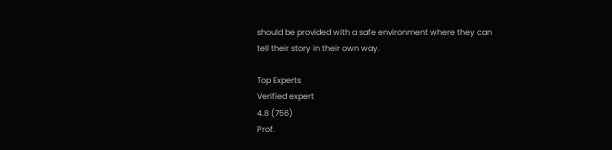should be provided with a safe environment where they can tell their story in their own way.

Top Experts
Verified expert
4.8 (756)
Prof.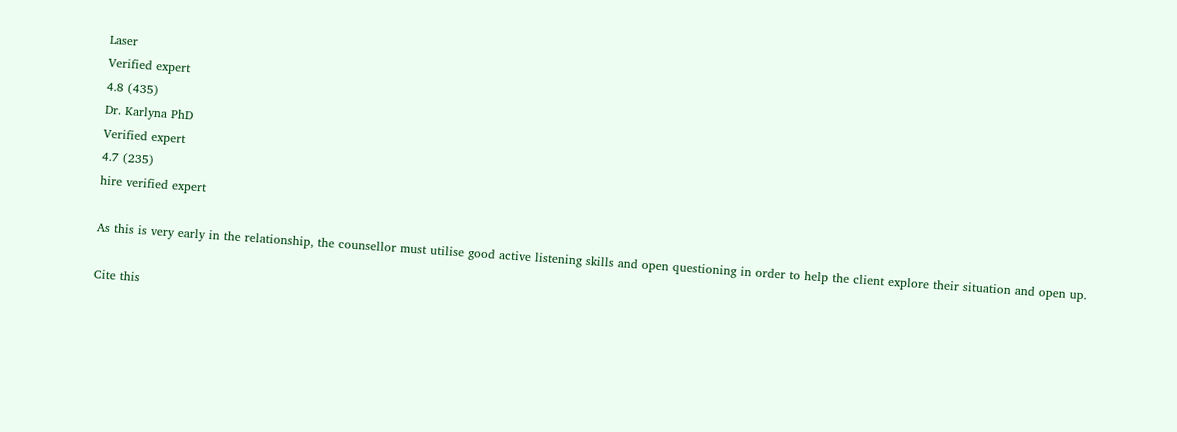Laser
Verified expert
4.8 (435)
Dr. Karlyna PhD
Verified expert
4.7 (235)
hire verified expert

As this is very early in the relationship, the counsellor must utilise good active listening skills and open questioning in order to help the client explore their situation and open up.

Cite this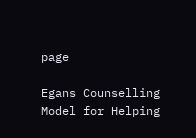page

Egans Counselling Model for Helping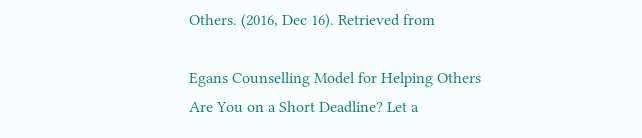Others. (2016, Dec 16). Retrieved from

Egans Counselling Model for Helping Others
Are You on a Short Deadline? Let a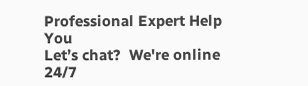Professional Expert Help You
Let’s chat?  We're online 24/7